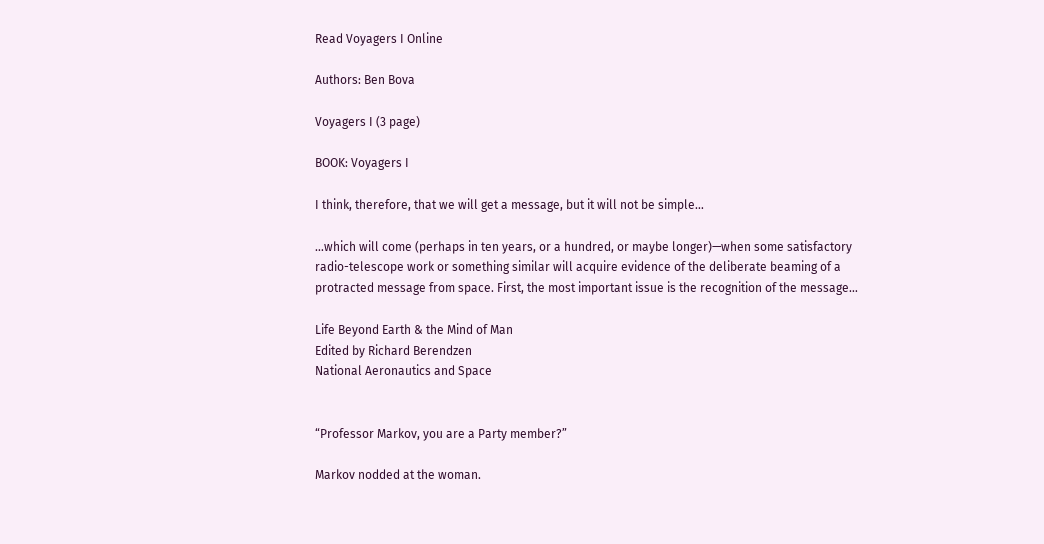Read Voyagers I Online

Authors: Ben Bova

Voyagers I (3 page)

BOOK: Voyagers I

I think, therefore, that we will get a message, but it will not be simple…

…which will come (perhaps in ten years, or a hundred, or maybe longer)—when some satisfactory radio-telescope work or something similar will acquire evidence of the deliberate beaming of a protracted message from space. First, the most important issue is the recognition of the message…

Life Beyond Earth & the Mind of Man
Edited by Richard Berendzen
National Aeronautics and Space


“Professor Markov, you are a Party member?”

Markov nodded at the woman.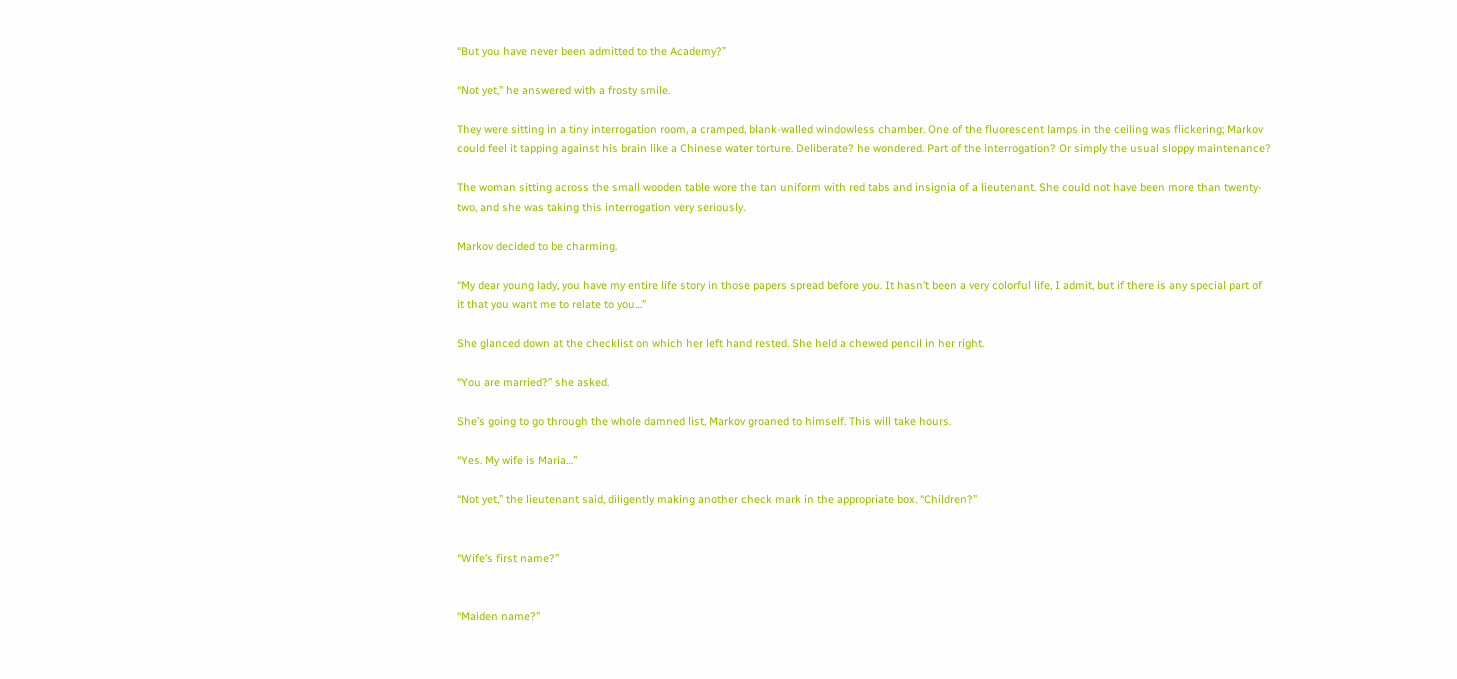“But you have never been admitted to the Academy?”

“Not yet,” he answered with a frosty smile.

They were sitting in a tiny interrogation room, a cramped, blank-walled windowless chamber. One of the fluorescent lamps in the ceiling was flickering; Markov could feel it tapping against his brain like a Chinese water torture. Deliberate? he wondered. Part of the interrogation? Or simply the usual sloppy maintenance?

The woman sitting across the small wooden table wore the tan uniform with red tabs and insignia of a lieutenant. She could not have been more than twenty-two, and she was taking this interrogation very seriously.

Markov decided to be charming.

“My dear young lady, you have my entire life story in those papers spread before you. It hasn’t been a very colorful life, I admit, but if there is any special part of it that you want me to relate to you…”

She glanced down at the checklist on which her left hand rested. She held a chewed pencil in her right.

“You are married?” she asked.

She’s going to go through the whole damned list, Markov groaned to himself. This will take hours.

“Yes. My wife is Maria…”

“Not yet,” the lieutenant said, diligently making another check mark in the appropriate box. “Children?”


“Wife’s first name?”


“Maiden name?”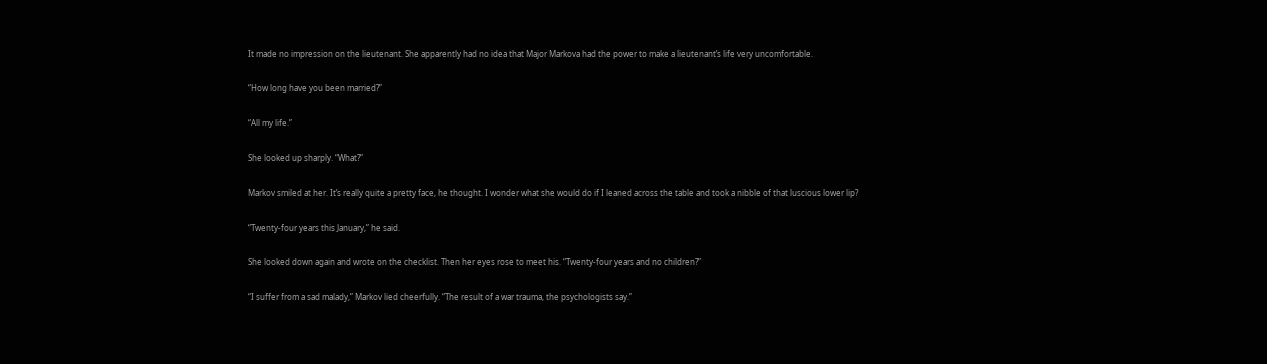It made no impression on the lieutenant. She apparently had no idea that Major Markova had the power to make a lieutenant’s life very uncomfortable.

“How long have you been married?”

“All my life.”

She looked up sharply. “What?”

Markov smiled at her. It’s really quite a pretty face, he thought. I wonder what she would do if I leaned across the table and took a nibble of that luscious lower lip?

“Twenty-four years this January,” he said.

She looked down again and wrote on the checklist. Then her eyes rose to meet his. “Twenty-four years and no children?”

“I suffer from a sad malady,” Markov lied cheerfully. “The result of a war trauma, the psychologists say.”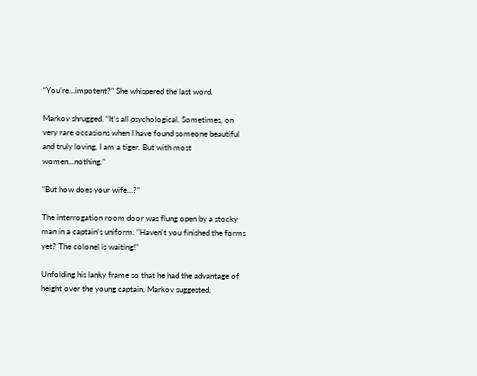“You’re…impotent?” She whispered the last word.

Markov shrugged. “It’s all psychological. Sometimes, on very rare occasions when I have found someone beautiful and truly loving, I am a tiger. But with most women…nothing.”

“But how does your wife…?”

The interrogation room door was flung open by a stocky man in a captain’s uniform. “Haven’t you finished the forms yet? The colonel is waiting!”

Unfolding his lanky frame so that he had the advantage of height over the young captain, Markov suggested,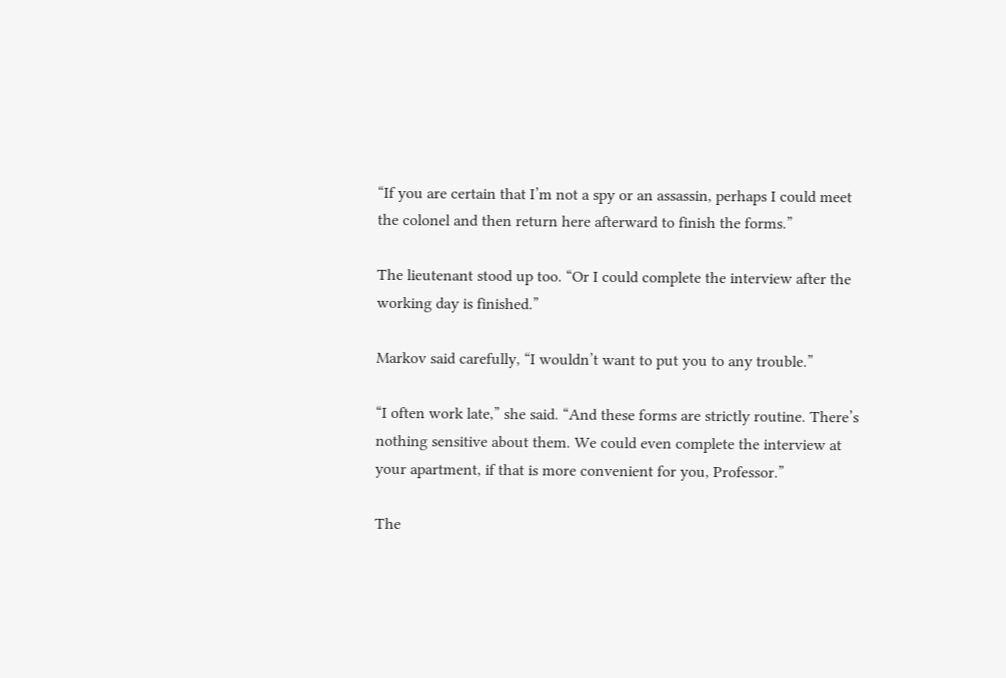“If you are certain that I’m not a spy or an assassin, perhaps I could meet the colonel and then return here afterward to finish the forms.”

The lieutenant stood up too. “Or I could complete the interview after the working day is finished.”

Markov said carefully, “I wouldn’t want to put you to any trouble.”

“I often work late,” she said. “And these forms are strictly routine. There’s nothing sensitive about them. We could even complete the interview at your apartment, if that is more convenient for you, Professor.”

The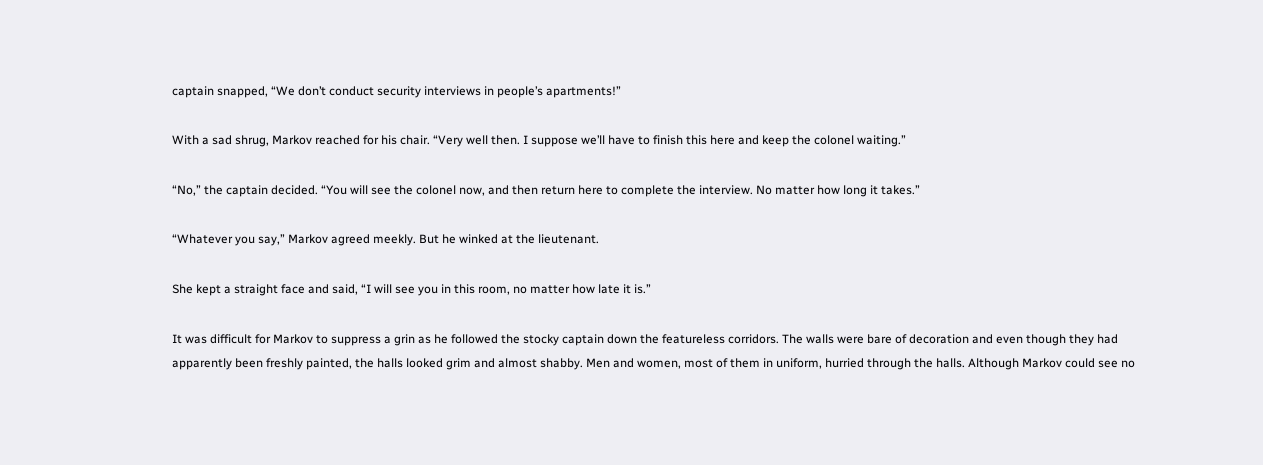captain snapped, “We don’t conduct security interviews in people’s apartments!”

With a sad shrug, Markov reached for his chair. “Very well then. I suppose we’ll have to finish this here and keep the colonel waiting.”

“No,” the captain decided. “You will see the colonel now, and then return here to complete the interview. No matter how long it takes.”

“Whatever you say,” Markov agreed meekly. But he winked at the lieutenant.

She kept a straight face and said, “I will see you in this room, no matter how late it is.”

It was difficult for Markov to suppress a grin as he followed the stocky captain down the featureless corridors. The walls were bare of decoration and even though they had apparently been freshly painted, the halls looked grim and almost shabby. Men and women, most of them in uniform, hurried through the halls. Although Markov could see no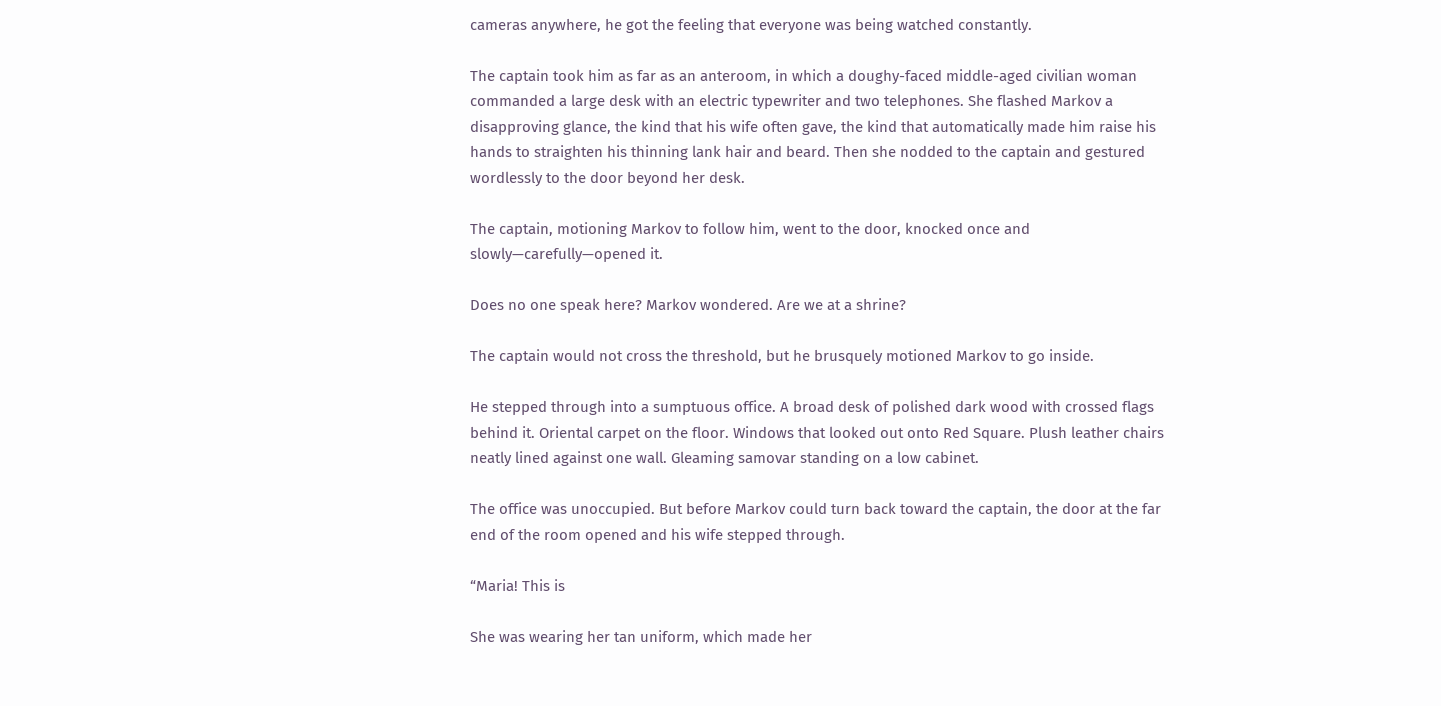cameras anywhere, he got the feeling that everyone was being watched constantly.

The captain took him as far as an anteroom, in which a doughy-faced middle-aged civilian woman commanded a large desk with an electric typewriter and two telephones. She flashed Markov a disapproving glance, the kind that his wife often gave, the kind that automatically made him raise his hands to straighten his thinning lank hair and beard. Then she nodded to the captain and gestured wordlessly to the door beyond her desk.

The captain, motioning Markov to follow him, went to the door, knocked once and slowly—carefully—opened it.

Does no one speak here? Markov wondered. Are we at a shrine?

The captain would not cross the threshold, but he brusquely motioned Markov to go inside.

He stepped through into a sumptuous office. A broad desk of polished dark wood with crossed flags behind it. Oriental carpet on the floor. Windows that looked out onto Red Square. Plush leather chairs neatly lined against one wall. Gleaming samovar standing on a low cabinet.

The office was unoccupied. But before Markov could turn back toward the captain, the door at the far end of the room opened and his wife stepped through.

“Maria! This is

She was wearing her tan uniform, which made her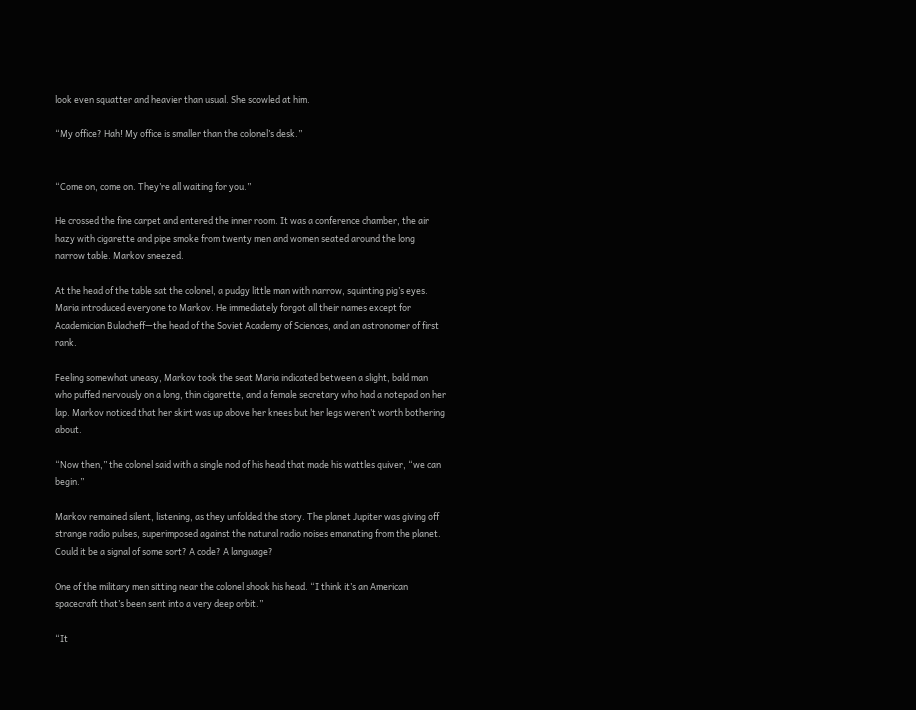look even squatter and heavier than usual. She scowled at him.

“My office? Hah! My office is smaller than the colonel’s desk.”


“Come on, come on. They’re all waiting for you.”

He crossed the fine carpet and entered the inner room. It was a conference chamber, the air hazy with cigarette and pipe smoke from twenty men and women seated around the long narrow table. Markov sneezed.

At the head of the table sat the colonel, a pudgy little man with narrow, squinting pig’s eyes. Maria introduced everyone to Markov. He immediately forgot all their names except for Academician Bulacheff—the head of the Soviet Academy of Sciences, and an astronomer of first rank.

Feeling somewhat uneasy, Markov took the seat Maria indicated between a slight, bald man who puffed nervously on a long, thin cigarette, and a female secretary who had a notepad on her lap. Markov noticed that her skirt was up above her knees but her legs weren’t worth bothering about.

“Now then,” the colonel said with a single nod of his head that made his wattles quiver, “we can begin.”

Markov remained silent, listening, as they unfolded the story. The planet Jupiter was giving off strange radio pulses, superimposed against the natural radio noises emanating from the planet. Could it be a signal of some sort? A code? A language?

One of the military men sitting near the colonel shook his head. “I think it’s an American spacecraft that’s been sent into a very deep orbit.”

“It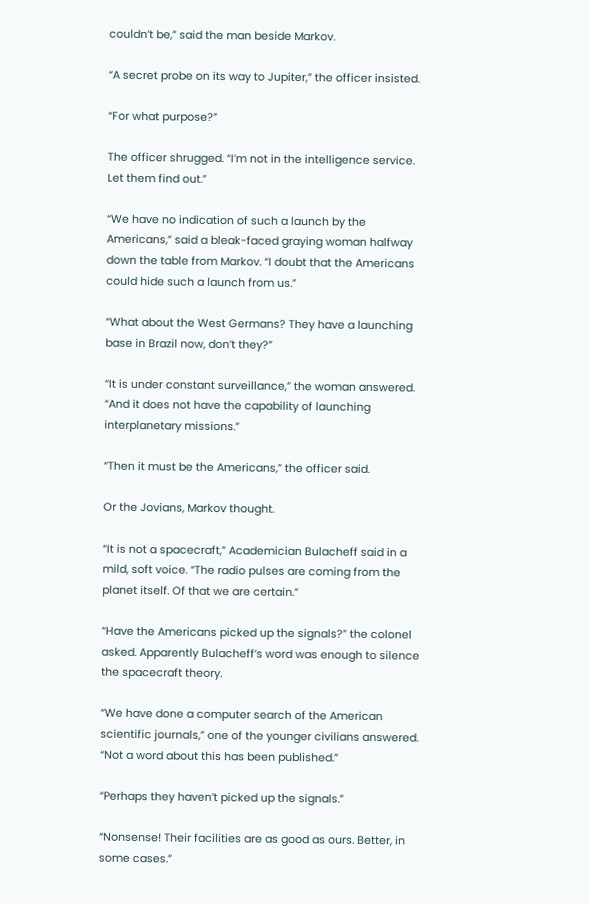couldn’t be,” said the man beside Markov.

“A secret probe on its way to Jupiter,” the officer insisted.

“For what purpose?”

The officer shrugged. “I’m not in the intelligence service. Let them find out.”

“We have no indication of such a launch by the Americans,” said a bleak-faced graying woman halfway down the table from Markov. “I doubt that the Americans could hide such a launch from us.”

“What about the West Germans? They have a launching base in Brazil now, don’t they?”

“It is under constant surveillance,” the woman answered. “And it does not have the capability of launching interplanetary missions.”

“Then it must be the Americans,” the officer said.

Or the Jovians, Markov thought.

“It is not a spacecraft,” Academician Bulacheff said in a mild, soft voice. “The radio pulses are coming from the planet itself. Of that we are certain.”

“Have the Americans picked up the signals?” the colonel asked. Apparently Bulacheff’s word was enough to silence the spacecraft theory.

“We have done a computer search of the American scientific journals,” one of the younger civilians answered. “Not a word about this has been published.”

“Perhaps they haven’t picked up the signals.”

“Nonsense! Their facilities are as good as ours. Better, in some cases.”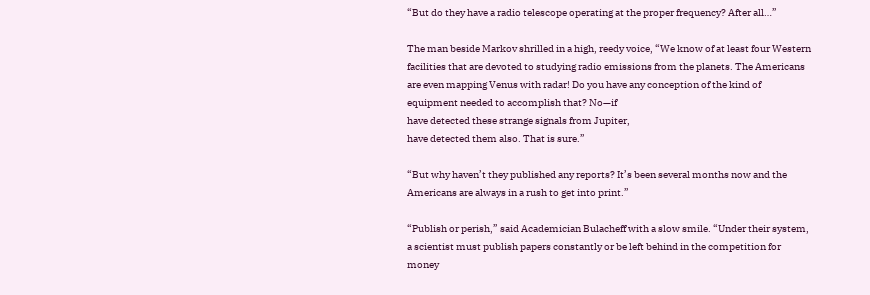“But do they have a radio telescope operating at the proper frequency? After all…”

The man beside Markov shrilled in a high, reedy voice, “We know of at least four Western facilities that are devoted to studying radio emissions from the planets. The Americans are even mapping Venus with radar! Do you have any conception of the kind of equipment needed to accomplish that? No—if
have detected these strange signals from Jupiter,
have detected them also. That is sure.”

“But why haven’t they published any reports? It’s been several months now and the Americans are always in a rush to get into print.”

“Publish or perish,” said Academician Bulacheff with a slow smile. “Under their system, a scientist must publish papers constantly or be left behind in the competition for money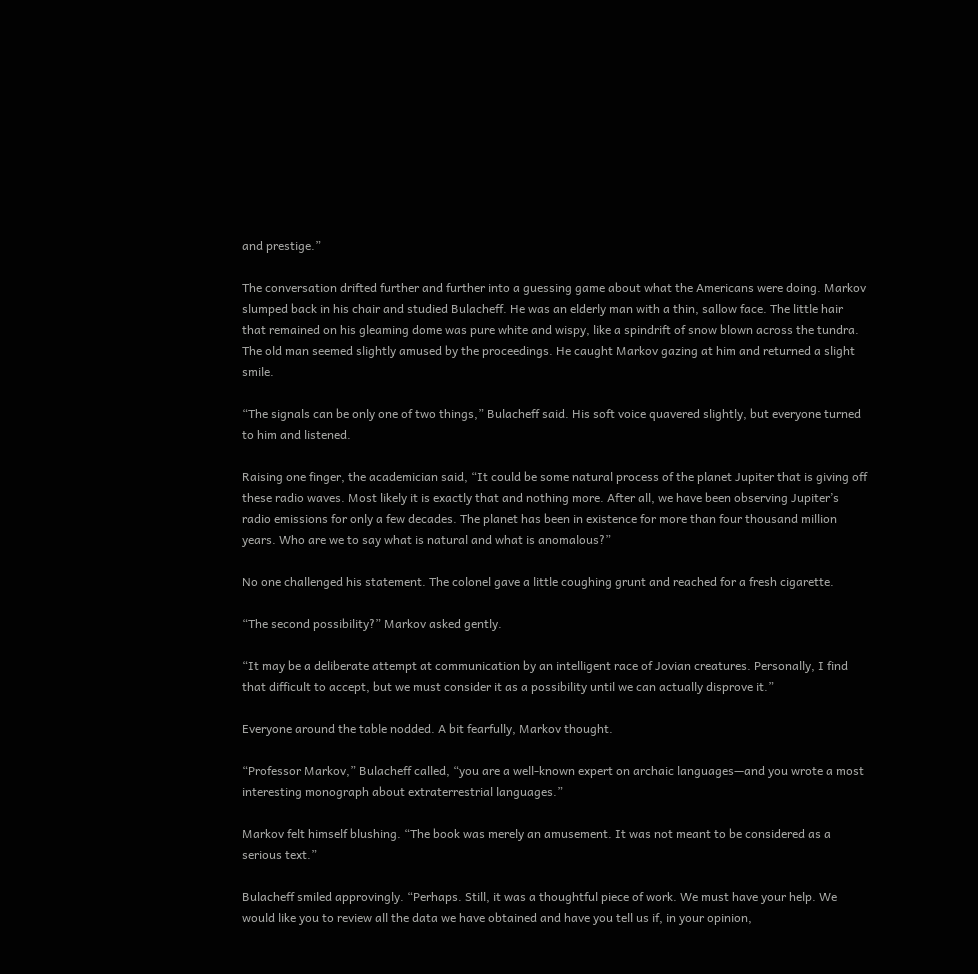and prestige.”

The conversation drifted further and further into a guessing game about what the Americans were doing. Markov slumped back in his chair and studied Bulacheff. He was an elderly man with a thin, sallow face. The little hair that remained on his gleaming dome was pure white and wispy, like a spindrift of snow blown across the tundra. The old man seemed slightly amused by the proceedings. He caught Markov gazing at him and returned a slight smile.

“The signals can be only one of two things,” Bulacheff said. His soft voice quavered slightly, but everyone turned to him and listened.

Raising one finger, the academician said, “It could be some natural process of the planet Jupiter that is giving off these radio waves. Most likely it is exactly that and nothing more. After all, we have been observing Jupiter’s radio emissions for only a few decades. The planet has been in existence for more than four thousand million years. Who are we to say what is natural and what is anomalous?”

No one challenged his statement. The colonel gave a little coughing grunt and reached for a fresh cigarette.

“The second possibility?” Markov asked gently.

“It may be a deliberate attempt at communication by an intelligent race of Jovian creatures. Personally, I find that difficult to accept, but we must consider it as a possibility until we can actually disprove it.”

Everyone around the table nodded. A bit fearfully, Markov thought.

“Professor Markov,” Bulacheff called, “you are a well-known expert on archaic languages—and you wrote a most interesting monograph about extraterrestrial languages.”

Markov felt himself blushing. “The book was merely an amusement. It was not meant to be considered as a serious text.”

Bulacheff smiled approvingly. “Perhaps. Still, it was a thoughtful piece of work. We must have your help. We would like you to review all the data we have obtained and have you tell us if, in your opinion,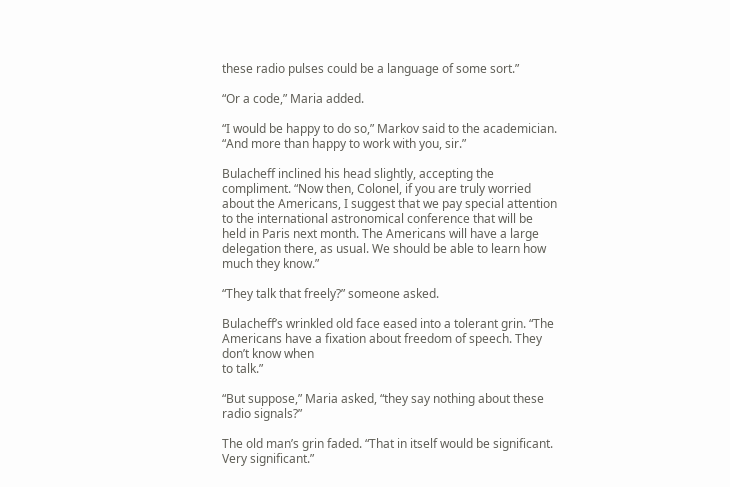these radio pulses could be a language of some sort.”

“Or a code,” Maria added.

“I would be happy to do so,” Markov said to the academician. “And more than happy to work with you, sir.”

Bulacheff inclined his head slightly, accepting the compliment. “Now then, Colonel, if you are truly worried about the Americans, I suggest that we pay special attention to the international astronomical conference that will be held in Paris next month. The Americans will have a large delegation there, as usual. We should be able to learn how much they know.”

“They talk that freely?” someone asked.

Bulacheff’s wrinkled old face eased into a tolerant grin. “The Americans have a fixation about freedom of speech. They don’t know when
to talk.”

“But suppose,” Maria asked, “they say nothing about these radio signals?”

The old man’s grin faded. “That in itself would be significant. Very significant.”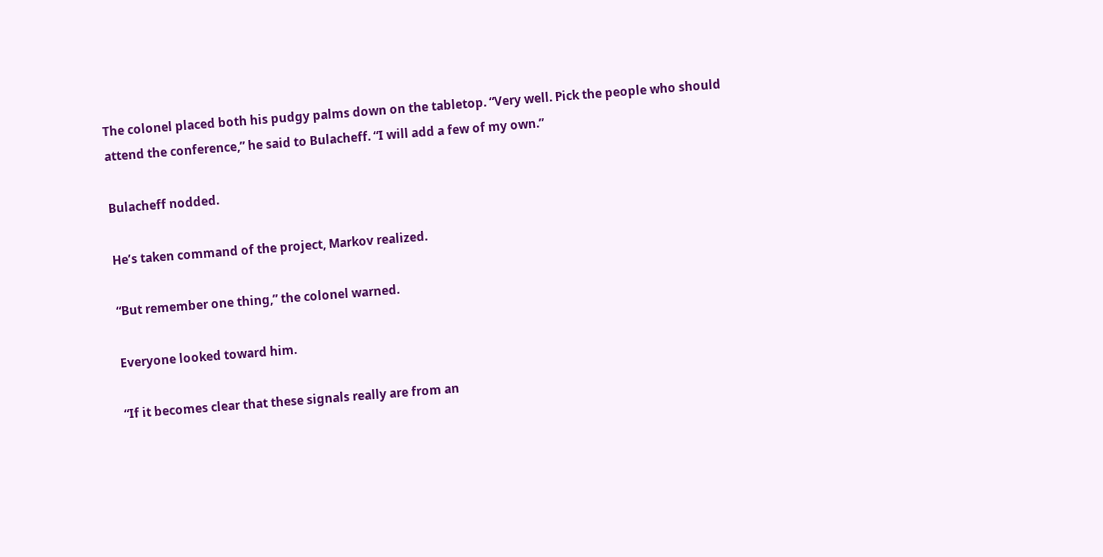The colonel placed both his pudgy palms down on the tabletop. “Very well. Pick the people who should attend the conference,” he said to Bulacheff. “I will add a few of my own.”

Bulacheff nodded.

He’s taken command of the project, Markov realized.

“But remember one thing,” the colonel warned.

Everyone looked toward him.

“If it becomes clear that these signals really are from an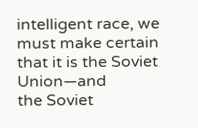intelligent race, we must make certain that it is the Soviet Union—and
the Soviet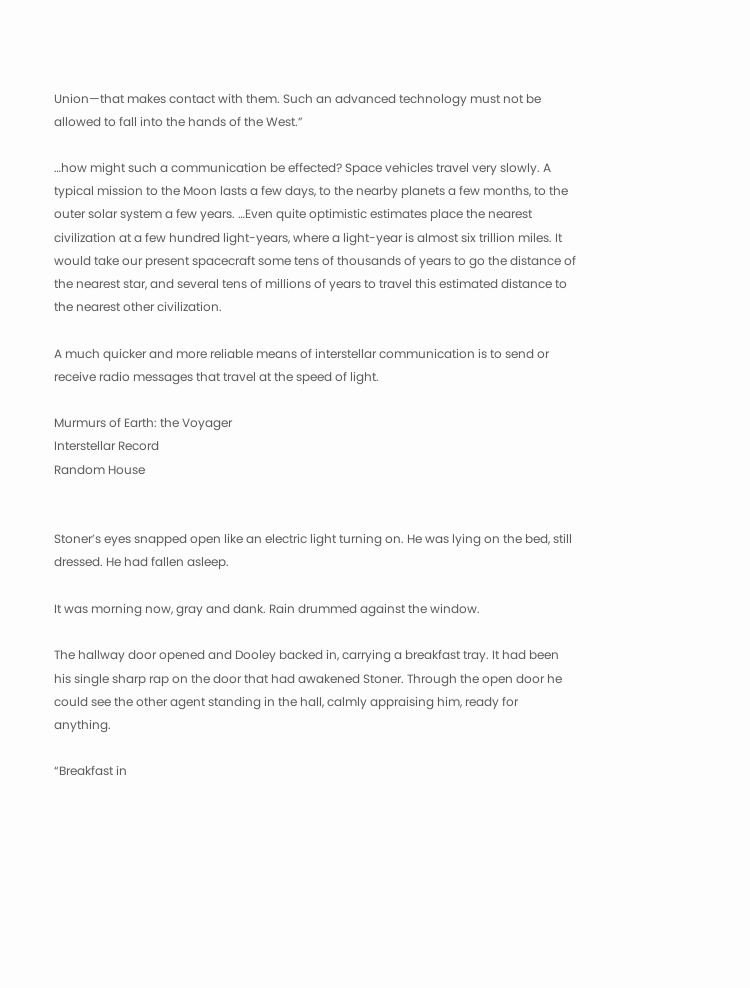Union—that makes contact with them. Such an advanced technology must not be allowed to fall into the hands of the West.”

…how might such a communication be effected? Space vehicles travel very slowly. A typical mission to the Moon lasts a few days, to the nearby planets a few months, to the outer solar system a few years. …Even quite optimistic estimates place the nearest civilization at a few hundred light-years, where a light-year is almost six trillion miles. It would take our present spacecraft some tens of thousands of years to go the distance of the nearest star, and several tens of millions of years to travel this estimated distance to the nearest other civilization.

A much quicker and more reliable means of interstellar communication is to send or receive radio messages that travel at the speed of light.

Murmurs of Earth: the Voyager
Interstellar Record
Random House


Stoner’s eyes snapped open like an electric light turning on. He was lying on the bed, still dressed. He had fallen asleep.

It was morning now, gray and dank. Rain drummed against the window.

The hallway door opened and Dooley backed in, carrying a breakfast tray. It had been his single sharp rap on the door that had awakened Stoner. Through the open door he could see the other agent standing in the hall, calmly appraising him, ready for anything.

“Breakfast in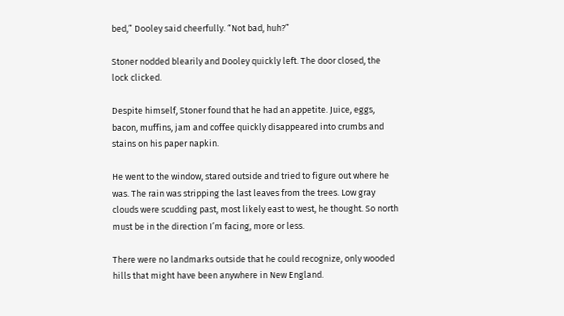bed,” Dooley said cheerfully. “Not bad, huh?”

Stoner nodded blearily and Dooley quickly left. The door closed, the lock clicked.

Despite himself, Stoner found that he had an appetite. Juice, eggs, bacon, muffins, jam and coffee quickly disappeared into crumbs and stains on his paper napkin.

He went to the window, stared outside and tried to figure out where he was. The rain was stripping the last leaves from the trees. Low gray clouds were scudding past, most likely east to west, he thought. So north must be in the direction I’m facing, more or less.

There were no landmarks outside that he could recognize, only wooded hills that might have been anywhere in New England.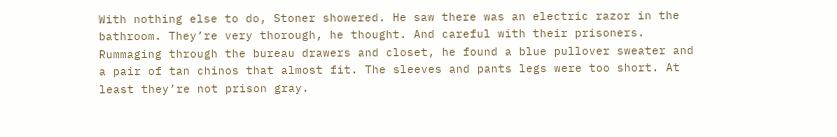With nothing else to do, Stoner showered. He saw there was an electric razor in the bathroom. They’re very thorough, he thought. And careful with their prisoners. Rummaging through the bureau drawers and closet, he found a blue pullover sweater and a pair of tan chinos that almost fit. The sleeves and pants legs were too short. At least they’re not prison gray.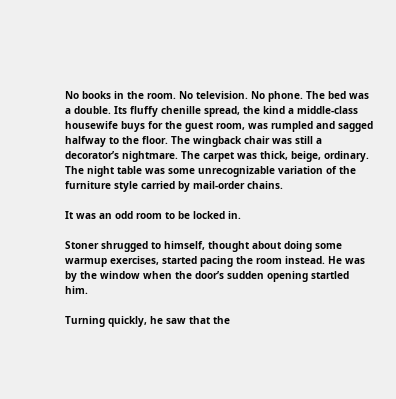No books in the room. No television. No phone. The bed was a double. Its fluffy chenille spread, the kind a middle-class housewife buys for the guest room, was rumpled and sagged halfway to the floor. The wingback chair was still a decorator’s nightmare. The carpet was thick, beige, ordinary. The night table was some unrecognizable variation of the furniture style carried by mail-order chains.

It was an odd room to be locked in.

Stoner shrugged to himself, thought about doing some warmup exercises, started pacing the room instead. He was by the window when the door’s sudden opening startled him.

Turning quickly, he saw that the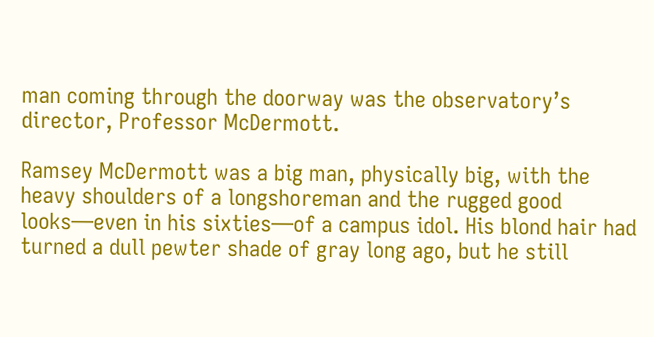man coming through the doorway was the observatory’s director, Professor McDermott.

Ramsey McDermott was a big man, physically big, with the heavy shoulders of a longshoreman and the rugged good looks—even in his sixties—of a campus idol. His blond hair had turned a dull pewter shade of gray long ago, but he still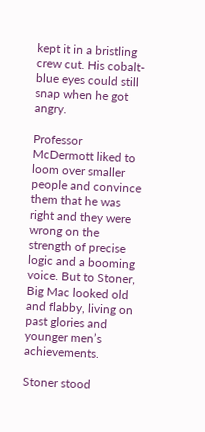kept it in a bristling crew cut. His cobalt-blue eyes could still snap when he got angry.

Professor McDermott liked to loom over smaller people and convince them that he was right and they were wrong on the strength of precise logic and a booming voice. But to Stoner, Big Mac looked old and flabby, living on past glories and younger men’s achievements.

Stoner stood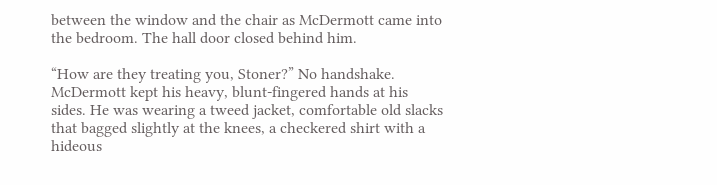between the window and the chair as McDermott came into the bedroom. The hall door closed behind him.

“How are they treating you, Stoner?” No handshake. McDermott kept his heavy, blunt-fingered hands at his sides. He was wearing a tweed jacket, comfortable old slacks that bagged slightly at the knees, a checkered shirt with a hideous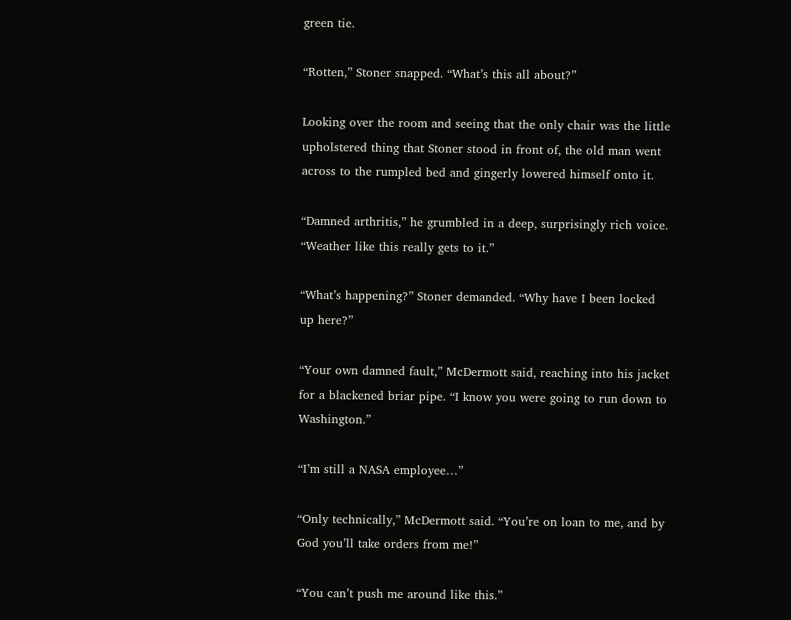green tie.

“Rotten,” Stoner snapped. “What’s this all about?”

Looking over the room and seeing that the only chair was the little upholstered thing that Stoner stood in front of, the old man went across to the rumpled bed and gingerly lowered himself onto it.

“Damned arthritis,” he grumbled in a deep, surprisingly rich voice. “Weather like this really gets to it.”

“What’s happening?” Stoner demanded. “Why have I been locked up here?”

“Your own damned fault,” McDermott said, reaching into his jacket for a blackened briar pipe. “I know you were going to run down to Washington.”

“I’m still a NASA employee…”

“Only technically,” McDermott said. “You’re on loan to me, and by God you’ll take orders from me!”

“You can’t push me around like this.”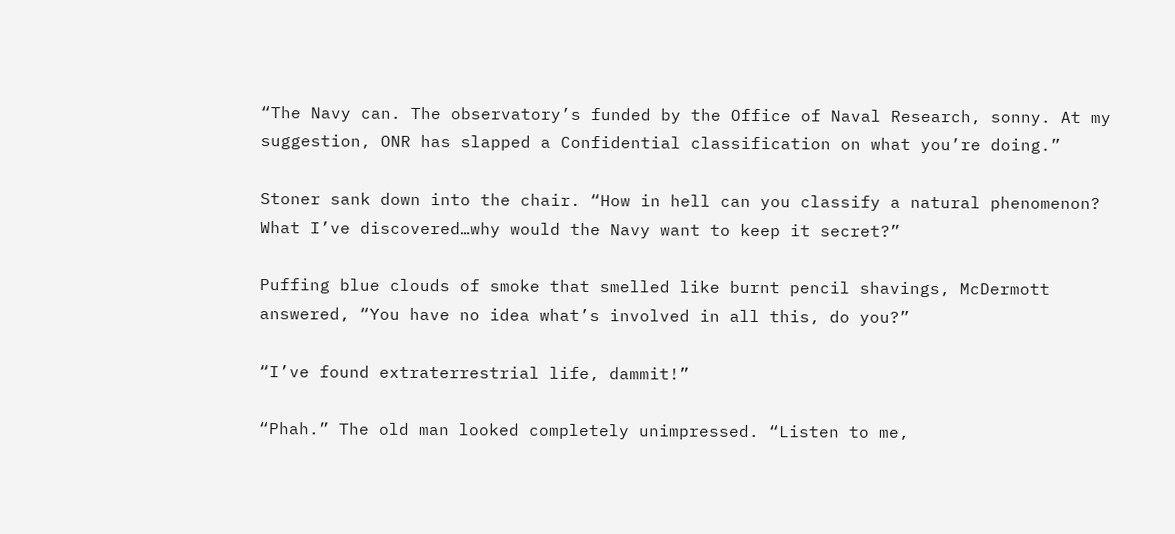“The Navy can. The observatory’s funded by the Office of Naval Research, sonny. At my suggestion, ONR has slapped a Confidential classification on what you’re doing.”

Stoner sank down into the chair. “How in hell can you classify a natural phenomenon? What I’ve discovered…why would the Navy want to keep it secret?”

Puffing blue clouds of smoke that smelled like burnt pencil shavings, McDermott answered, “You have no idea what’s involved in all this, do you?”

“I’ve found extraterrestrial life, dammit!”

“Phah.” The old man looked completely unimpressed. “Listen to me,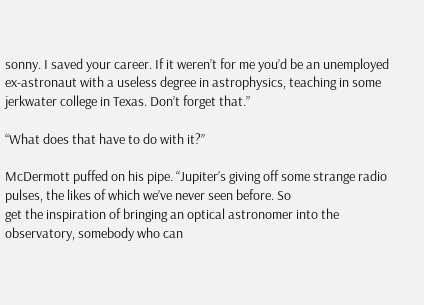sonny. I saved your career. If it weren’t for me you’d be an unemployed ex-astronaut with a useless degree in astrophysics, teaching in some jerkwater college in Texas. Don’t forget that.”

“What does that have to do with it?”

McDermott puffed on his pipe. “Jupiter’s giving off some strange radio pulses, the likes of which we’ve never seen before. So
get the inspiration of bringing an optical astronomer into the observatory, somebody who can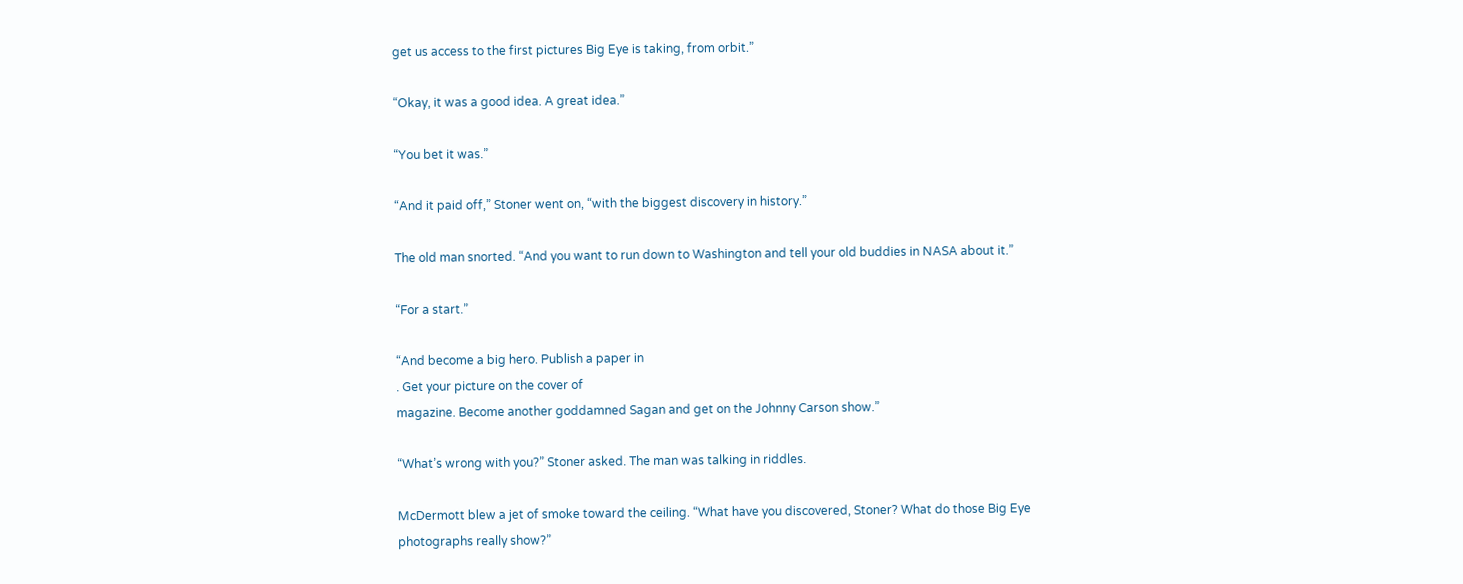get us access to the first pictures Big Eye is taking, from orbit.”

“Okay, it was a good idea. A great idea.”

“You bet it was.”

“And it paid off,” Stoner went on, “with the biggest discovery in history.”

The old man snorted. “And you want to run down to Washington and tell your old buddies in NASA about it.”

“For a start.”

“And become a big hero. Publish a paper in
. Get your picture on the cover of
magazine. Become another goddamned Sagan and get on the Johnny Carson show.”

“What’s wrong with you?” Stoner asked. The man was talking in riddles.

McDermott blew a jet of smoke toward the ceiling. “What have you discovered, Stoner? What do those Big Eye photographs really show?”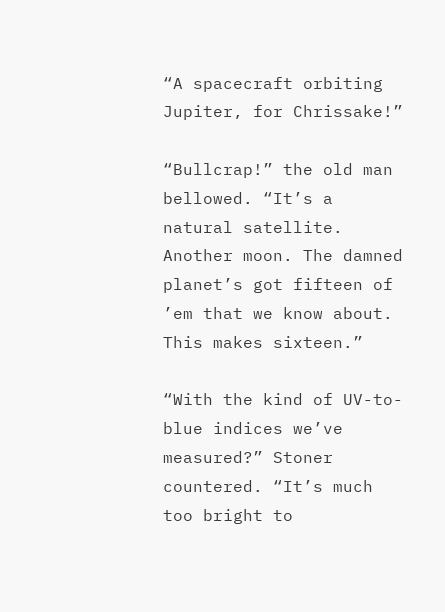“A spacecraft orbiting Jupiter, for Chrissake!”

“Bullcrap!” the old man bellowed. “It’s a natural satellite. Another moon. The damned planet’s got fifteen of ’em that we know about. This makes sixteen.”

“With the kind of UV-to-blue indices we’ve measured?” Stoner countered. “It’s much too bright to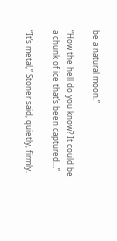be a natural moon.”

“How the hell do you know? It could be a chunk of ice that’s been captured…”

“It’s metal,” Stoner said, quietly, firmly.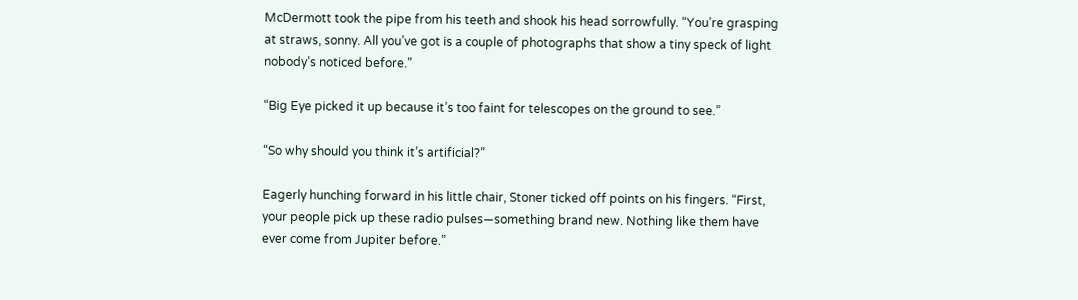McDermott took the pipe from his teeth and shook his head sorrowfully. “You’re grasping at straws, sonny. All you’ve got is a couple of photographs that show a tiny speck of light nobody’s noticed before.”

“Big Eye picked it up because it’s too faint for telescopes on the ground to see.”

“So why should you think it’s artificial?”

Eagerly hunching forward in his little chair, Stoner ticked off points on his fingers. “First, your people pick up these radio pulses—something brand new. Nothing like them have ever come from Jupiter before.”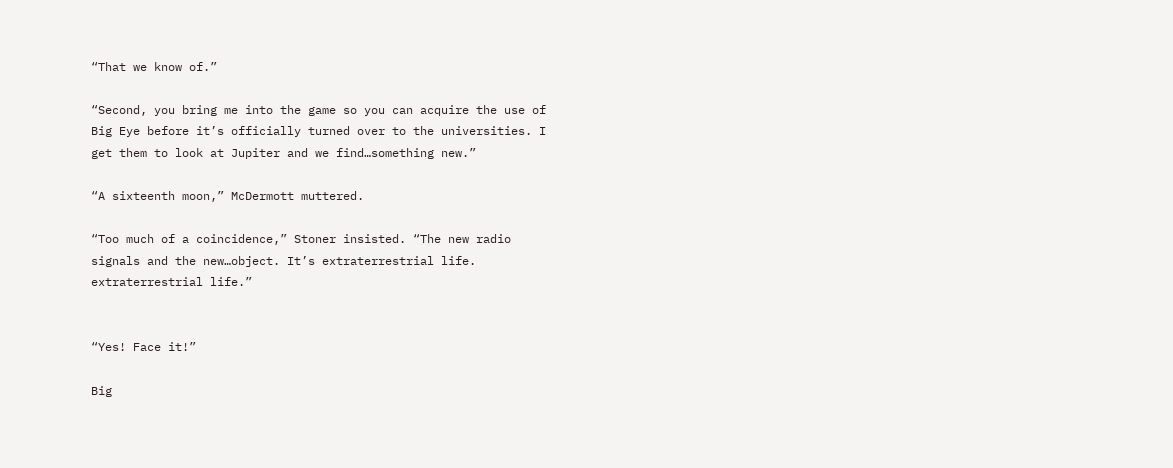“That we know of.”

“Second, you bring me into the game so you can acquire the use of Big Eye before it’s officially turned over to the universities. I get them to look at Jupiter and we find…something new.”

“A sixteenth moon,” McDermott muttered.

“Too much of a coincidence,” Stoner insisted. “The new radio signals and the new…object. It’s extraterrestrial life.
extraterrestrial life.”


“Yes! Face it!”

Big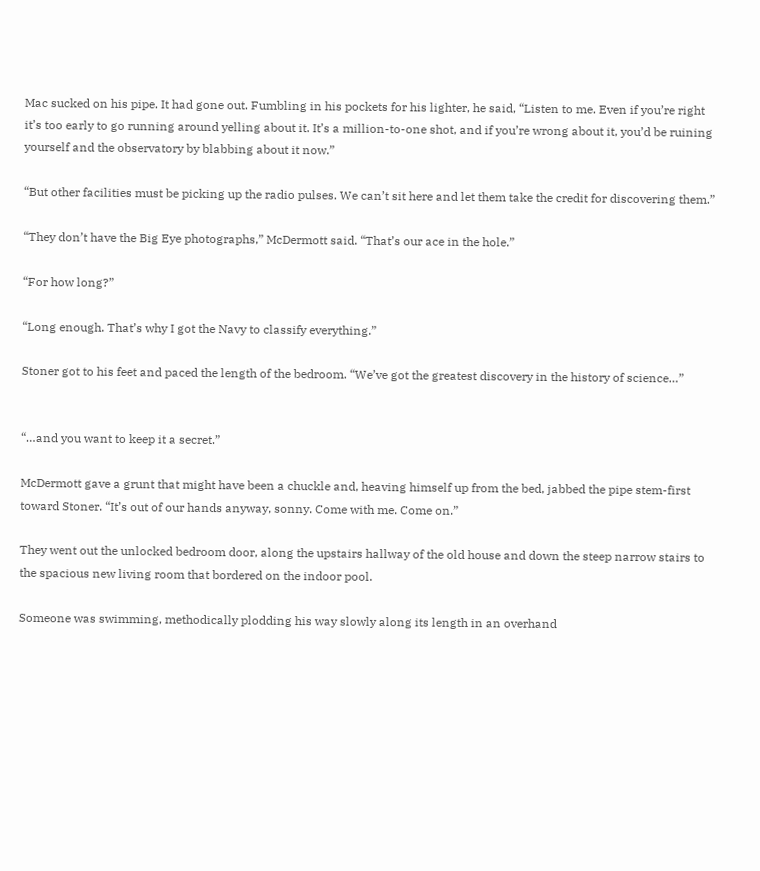Mac sucked on his pipe. It had gone out. Fumbling in his pockets for his lighter, he said, “Listen to me. Even if you’re right it’s too early to go running around yelling about it. It’s a million-to-one shot, and if you’re wrong about it, you’d be ruining yourself and the observatory by blabbing about it now.”

“But other facilities must be picking up the radio pulses. We can’t sit here and let them take the credit for discovering them.”

“They don’t have the Big Eye photographs,” McDermott said. “That’s our ace in the hole.”

“For how long?”

“Long enough. That’s why I got the Navy to classify everything.”

Stoner got to his feet and paced the length of the bedroom. “We’ve got the greatest discovery in the history of science…”


“…and you want to keep it a secret.”

McDermott gave a grunt that might have been a chuckle and, heaving himself up from the bed, jabbed the pipe stem-first toward Stoner. “It’s out of our hands anyway, sonny. Come with me. Come on.”

They went out the unlocked bedroom door, along the upstairs hallway of the old house and down the steep narrow stairs to the spacious new living room that bordered on the indoor pool.

Someone was swimming, methodically plodding his way slowly along its length in an overhand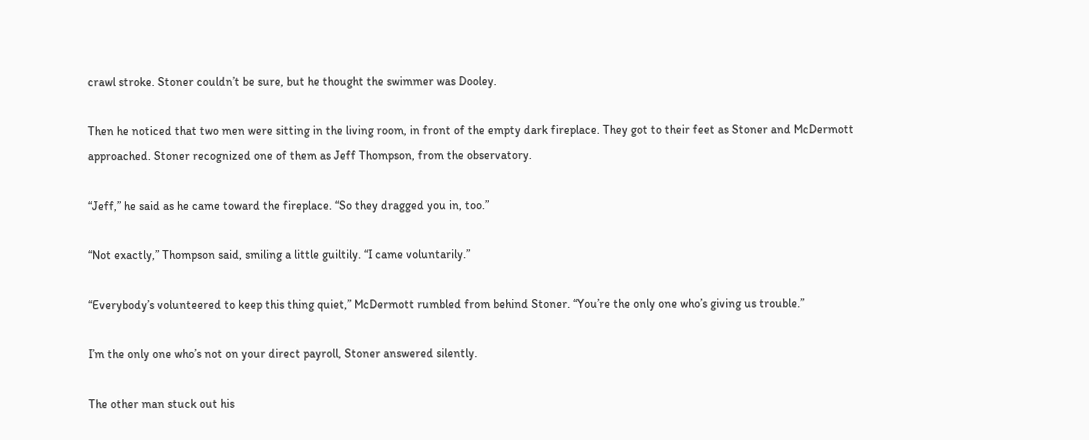crawl stroke. Stoner couldn’t be sure, but he thought the swimmer was Dooley.

Then he noticed that two men were sitting in the living room, in front of the empty dark fireplace. They got to their feet as Stoner and McDermott approached. Stoner recognized one of them as Jeff Thompson, from the observatory.

“Jeff,” he said as he came toward the fireplace. “So they dragged you in, too.”

“Not exactly,” Thompson said, smiling a little guiltily. “I came voluntarily.”

“Everybody’s volunteered to keep this thing quiet,” McDermott rumbled from behind Stoner. “You’re the only one who’s giving us trouble.”

I’m the only one who’s not on your direct payroll, Stoner answered silently.

The other man stuck out his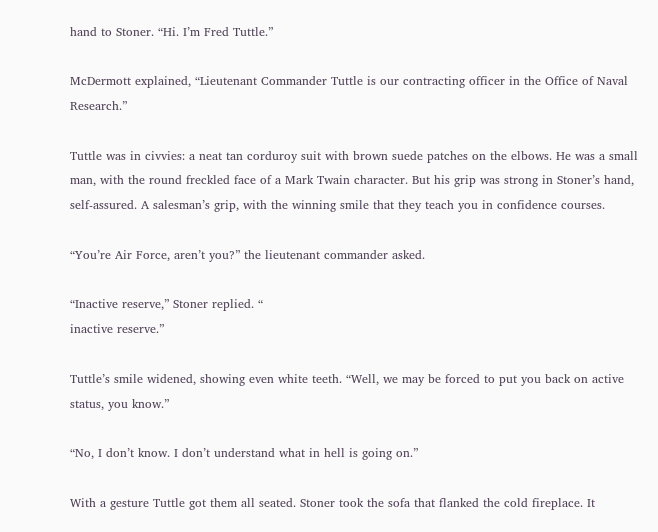hand to Stoner. “Hi. I’m Fred Tuttle.”

McDermott explained, “Lieutenant Commander Tuttle is our contracting officer in the Office of Naval Research.”

Tuttle was in civvies: a neat tan corduroy suit with brown suede patches on the elbows. He was a small man, with the round freckled face of a Mark Twain character. But his grip was strong in Stoner’s hand, self-assured. A salesman’s grip, with the winning smile that they teach you in confidence courses.

“You’re Air Force, aren’t you?” the lieutenant commander asked.

“Inactive reserve,” Stoner replied. “
inactive reserve.”

Tuttle’s smile widened, showing even white teeth. “Well, we may be forced to put you back on active status, you know.”

“No, I don’t know. I don’t understand what in hell is going on.”

With a gesture Tuttle got them all seated. Stoner took the sofa that flanked the cold fireplace. It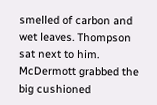smelled of carbon and wet leaves. Thompson sat next to him. McDermott grabbed the big cushioned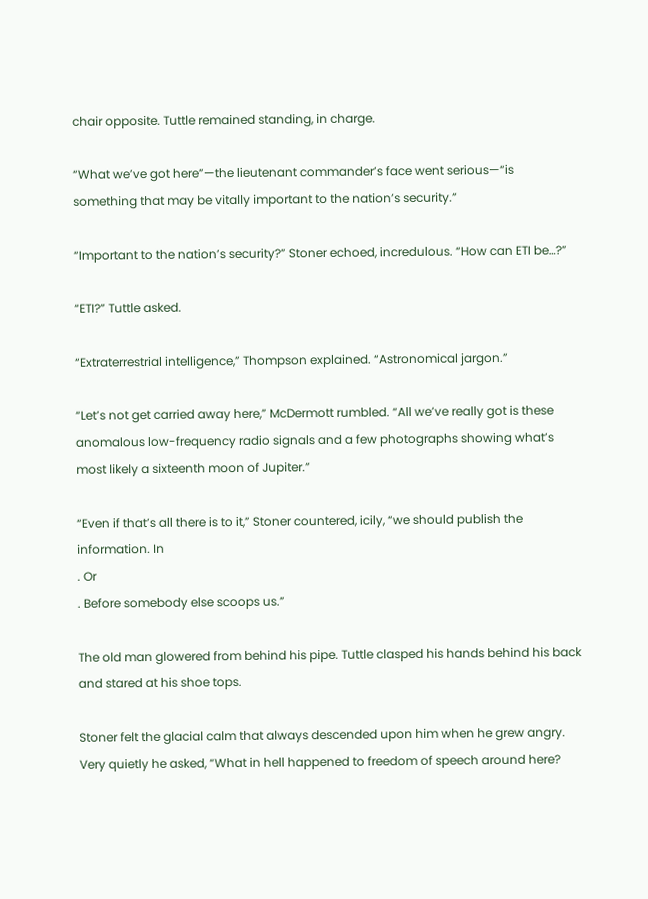chair opposite. Tuttle remained standing, in charge.

“What we’ve got here”—the lieutenant commander’s face went serious—“is something that may be vitally important to the nation’s security.”

“Important to the nation’s security?” Stoner echoed, incredulous. “How can ETI be…?”

“ETI?” Tuttle asked.

“Extraterrestrial intelligence,” Thompson explained. “Astronomical jargon.”

“Let’s not get carried away here,” McDermott rumbled. “All we’ve really got is these anomalous low-frequency radio signals and a few photographs showing what’s most likely a sixteenth moon of Jupiter.”

“Even if that’s all there is to it,” Stoner countered, icily, “we should publish the information. In
. Or
. Before somebody else scoops us.”

The old man glowered from behind his pipe. Tuttle clasped his hands behind his back and stared at his shoe tops.

Stoner felt the glacial calm that always descended upon him when he grew angry. Very quietly he asked, “What in hell happened to freedom of speech around here?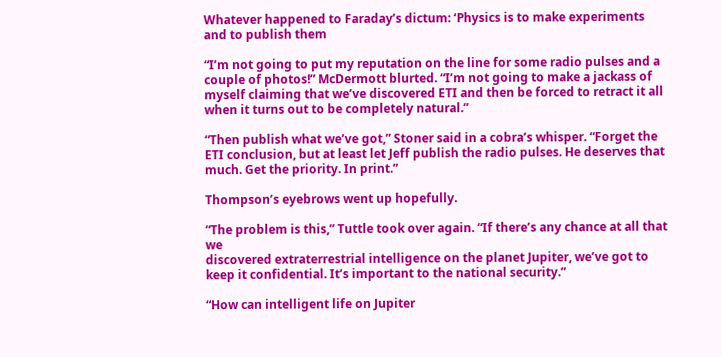Whatever happened to Faraday’s dictum: ‘Physics is to make experiments
and to publish them

“I’m not going to put my reputation on the line for some radio pulses and a couple of photos!” McDermott blurted. “I’m not going to make a jackass of myself claiming that we’ve discovered ETI and then be forced to retract it all when it turns out to be completely natural.”

“Then publish what we’ve got,” Stoner said in a cobra’s whisper. “Forget the ETI conclusion, but at least let Jeff publish the radio pulses. He deserves that much. Get the priority. In print.”

Thompson’s eyebrows went up hopefully.

“The problem is this,” Tuttle took over again. “If there’s any chance at all that we
discovered extraterrestrial intelligence on the planet Jupiter, we’ve got to keep it confidential. It’s important to the national security.”

“How can intelligent life on Jupiter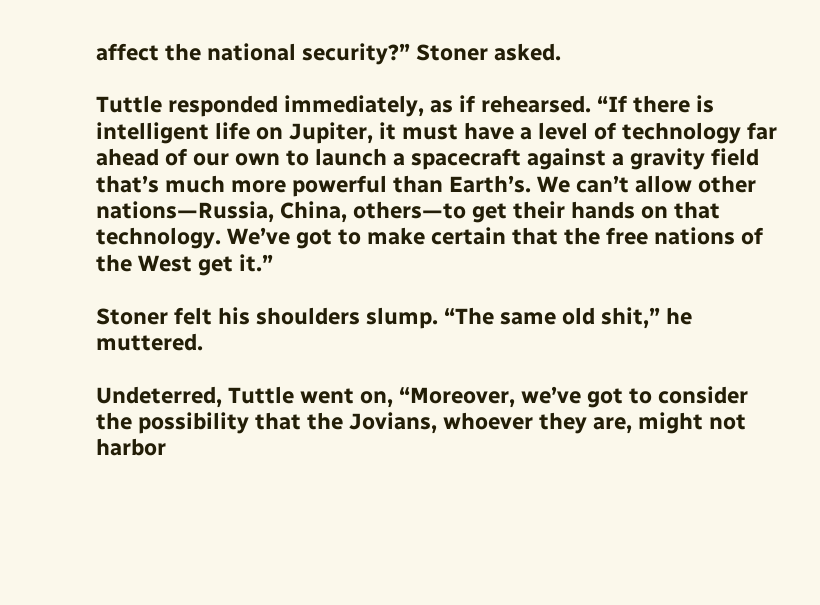affect the national security?” Stoner asked.

Tuttle responded immediately, as if rehearsed. “If there is intelligent life on Jupiter, it must have a level of technology far ahead of our own to launch a spacecraft against a gravity field that’s much more powerful than Earth’s. We can’t allow other nations—Russia, China, others—to get their hands on that technology. We’ve got to make certain that the free nations of the West get it.”

Stoner felt his shoulders slump. “The same old shit,” he muttered.

Undeterred, Tuttle went on, “Moreover, we’ve got to consider the possibility that the Jovians, whoever they are, might not harbor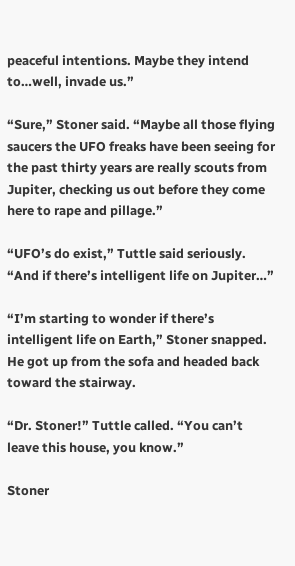peaceful intentions. Maybe they intend to…well, invade us.”

“Sure,” Stoner said. “Maybe all those flying saucers the UFO freaks have been seeing for the past thirty years are really scouts from Jupiter, checking us out before they come here to rape and pillage.”

“UFO’s do exist,” Tuttle said seriously. “And if there’s intelligent life on Jupiter…”

“I’m starting to wonder if there’s intelligent life on Earth,” Stoner snapped. He got up from the sofa and headed back toward the stairway.

“Dr. Stoner!” Tuttle called. “You can’t leave this house, you know.”

Stoner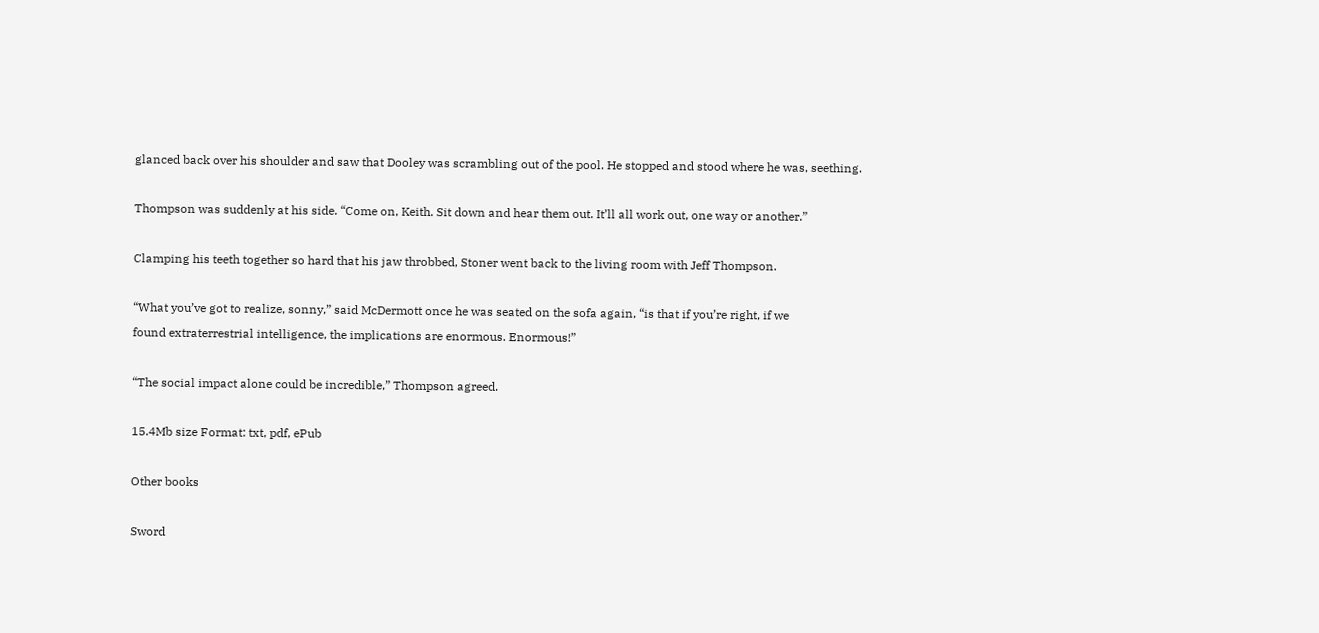glanced back over his shoulder and saw that Dooley was scrambling out of the pool. He stopped and stood where he was, seething.

Thompson was suddenly at his side. “Come on, Keith. Sit down and hear them out. It’ll all work out, one way or another.”

Clamping his teeth together so hard that his jaw throbbed, Stoner went back to the living room with Jeff Thompson.

“What you’ve got to realize, sonny,” said McDermott once he was seated on the sofa again, “is that if you’re right, if we
found extraterrestrial intelligence, the implications are enormous. Enormous!”

“The social impact alone could be incredible,” Thompson agreed.

15.4Mb size Format: txt, pdf, ePub

Other books

Sword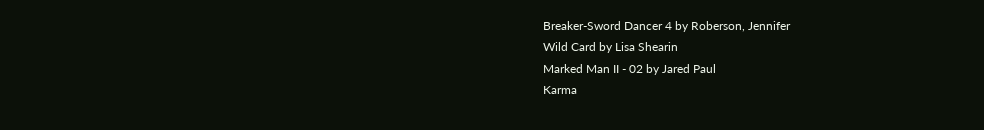Breaker-Sword Dancer 4 by Roberson, Jennifer
Wild Card by Lisa Shearin
Marked Man II - 02 by Jared Paul
Karma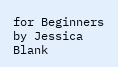for Beginners by Jessica Blank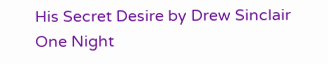His Secret Desire by Drew Sinclair
One Night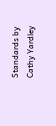Standards by Cathy Yardley